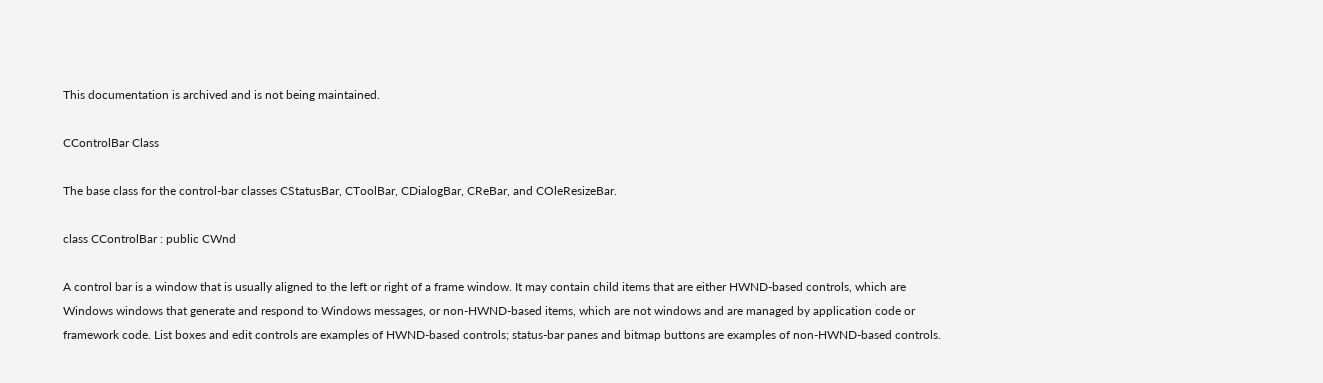This documentation is archived and is not being maintained.

CControlBar Class

The base class for the control-bar classes CStatusBar, CToolBar, CDialogBar, CReBar, and COleResizeBar.

class CControlBar : public CWnd

A control bar is a window that is usually aligned to the left or right of a frame window. It may contain child items that are either HWND-based controls, which are Windows windows that generate and respond to Windows messages, or non-HWND-based items, which are not windows and are managed by application code or framework code. List boxes and edit controls are examples of HWND-based controls; status-bar panes and bitmap buttons are examples of non-HWND-based controls.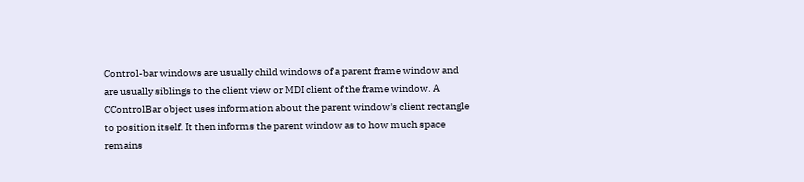Control-bar windows are usually child windows of a parent frame window and are usually siblings to the client view or MDI client of the frame window. A CControlBar object uses information about the parent window's client rectangle to position itself. It then informs the parent window as to how much space remains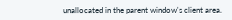unallocated in the parent window's client area.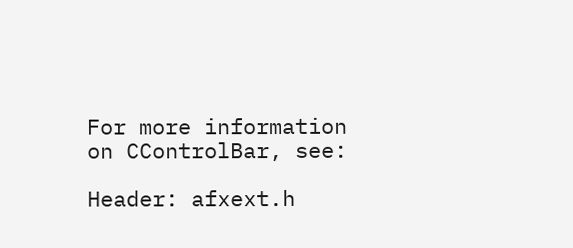For more information on CControlBar, see:

Header: afxext.h